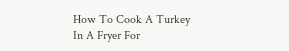How To Cook A Turkey In A Fryer For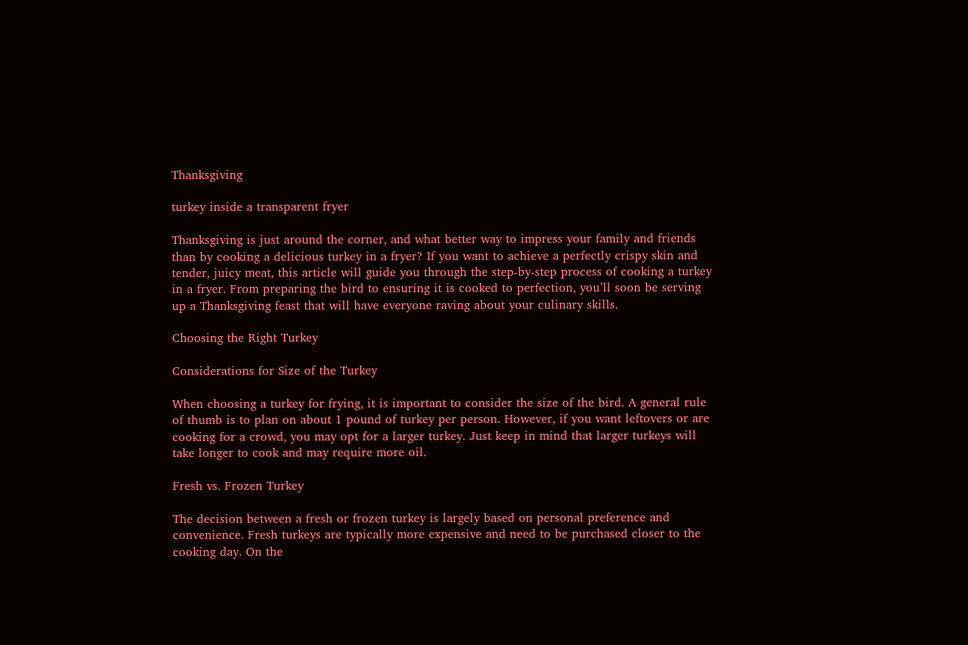Thanksgiving

turkey inside a transparent fryer

Thanksgiving is just around the corner, and what better way to impress your family and friends than by cooking a delicious turkey in a fryer? If you want to achieve a perfectly crispy skin and tender, juicy meat, this article will guide you through the step-by-step process of cooking a turkey in a fryer. From preparing the bird to ensuring it is cooked to perfection, you’ll soon be serving up a Thanksgiving feast that will have everyone raving about your culinary skills.

Choosing the Right Turkey

Considerations for Size of the Turkey

When choosing a turkey for frying, it is important to consider the size of the bird. A general rule of thumb is to plan on about 1 pound of turkey per person. However, if you want leftovers or are cooking for a crowd, you may opt for a larger turkey. Just keep in mind that larger turkeys will take longer to cook and may require more oil.

Fresh vs. Frozen Turkey

The decision between a fresh or frozen turkey is largely based on personal preference and convenience. Fresh turkeys are typically more expensive and need to be purchased closer to the cooking day. On the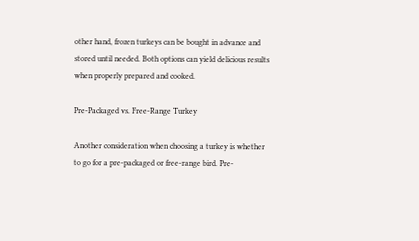other hand, frozen turkeys can be bought in advance and stored until needed. Both options can yield delicious results when properly prepared and cooked.

Pre-Packaged vs. Free-Range Turkey

Another consideration when choosing a turkey is whether to go for a pre-packaged or free-range bird. Pre-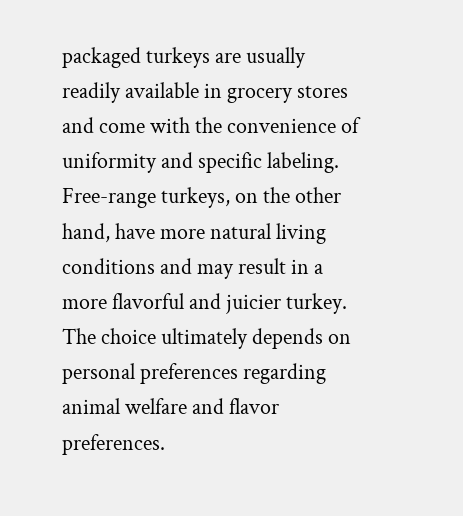packaged turkeys are usually readily available in grocery stores and come with the convenience of uniformity and specific labeling. Free-range turkeys, on the other hand, have more natural living conditions and may result in a more flavorful and juicier turkey. The choice ultimately depends on personal preferences regarding animal welfare and flavor preferences.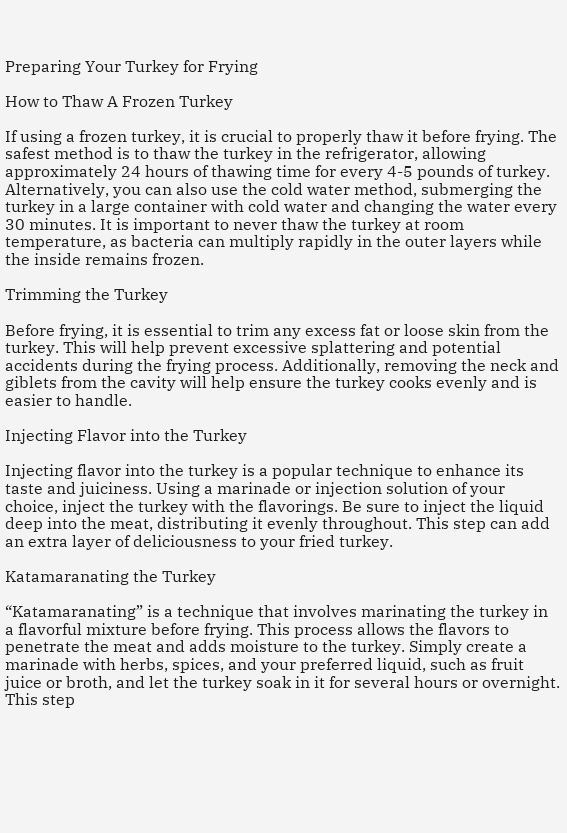Preparing Your Turkey for Frying

How to Thaw A Frozen Turkey

If using a frozen turkey, it is crucial to properly thaw it before frying. The safest method is to thaw the turkey in the refrigerator, allowing approximately 24 hours of thawing time for every 4-5 pounds of turkey. Alternatively, you can also use the cold water method, submerging the turkey in a large container with cold water and changing the water every 30 minutes. It is important to never thaw the turkey at room temperature, as bacteria can multiply rapidly in the outer layers while the inside remains frozen.

Trimming the Turkey

Before frying, it is essential to trim any excess fat or loose skin from the turkey. This will help prevent excessive splattering and potential accidents during the frying process. Additionally, removing the neck and giblets from the cavity will help ensure the turkey cooks evenly and is easier to handle.

Injecting Flavor into the Turkey

Injecting flavor into the turkey is a popular technique to enhance its taste and juiciness. Using a marinade or injection solution of your choice, inject the turkey with the flavorings. Be sure to inject the liquid deep into the meat, distributing it evenly throughout. This step can add an extra layer of deliciousness to your fried turkey.

Katamaranating the Turkey

“Katamaranating” is a technique that involves marinating the turkey in a flavorful mixture before frying. This process allows the flavors to penetrate the meat and adds moisture to the turkey. Simply create a marinade with herbs, spices, and your preferred liquid, such as fruit juice or broth, and let the turkey soak in it for several hours or overnight. This step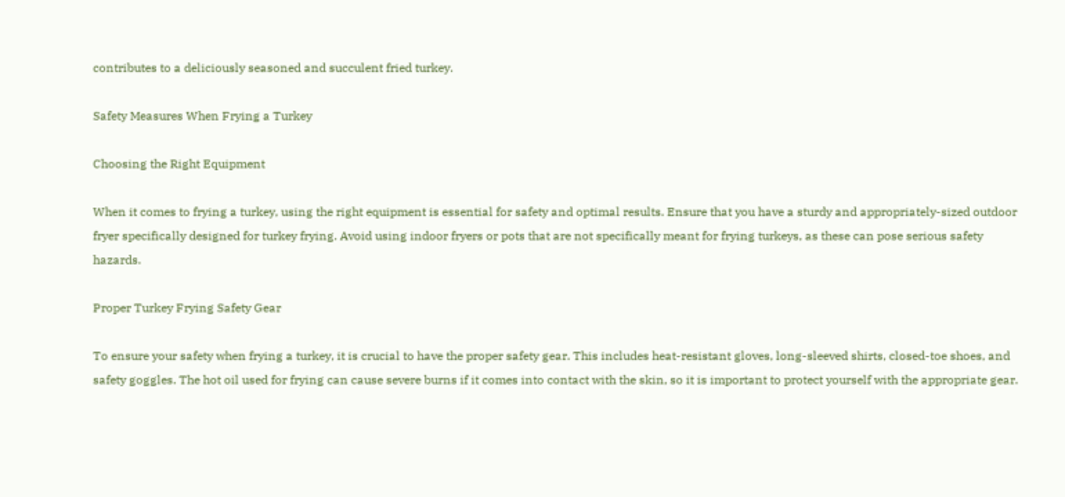contributes to a deliciously seasoned and succulent fried turkey.

Safety Measures When Frying a Turkey

Choosing the Right Equipment

When it comes to frying a turkey, using the right equipment is essential for safety and optimal results. Ensure that you have a sturdy and appropriately-sized outdoor fryer specifically designed for turkey frying. Avoid using indoor fryers or pots that are not specifically meant for frying turkeys, as these can pose serious safety hazards.

Proper Turkey Frying Safety Gear

To ensure your safety when frying a turkey, it is crucial to have the proper safety gear. This includes heat-resistant gloves, long-sleeved shirts, closed-toe shoes, and safety goggles. The hot oil used for frying can cause severe burns if it comes into contact with the skin, so it is important to protect yourself with the appropriate gear.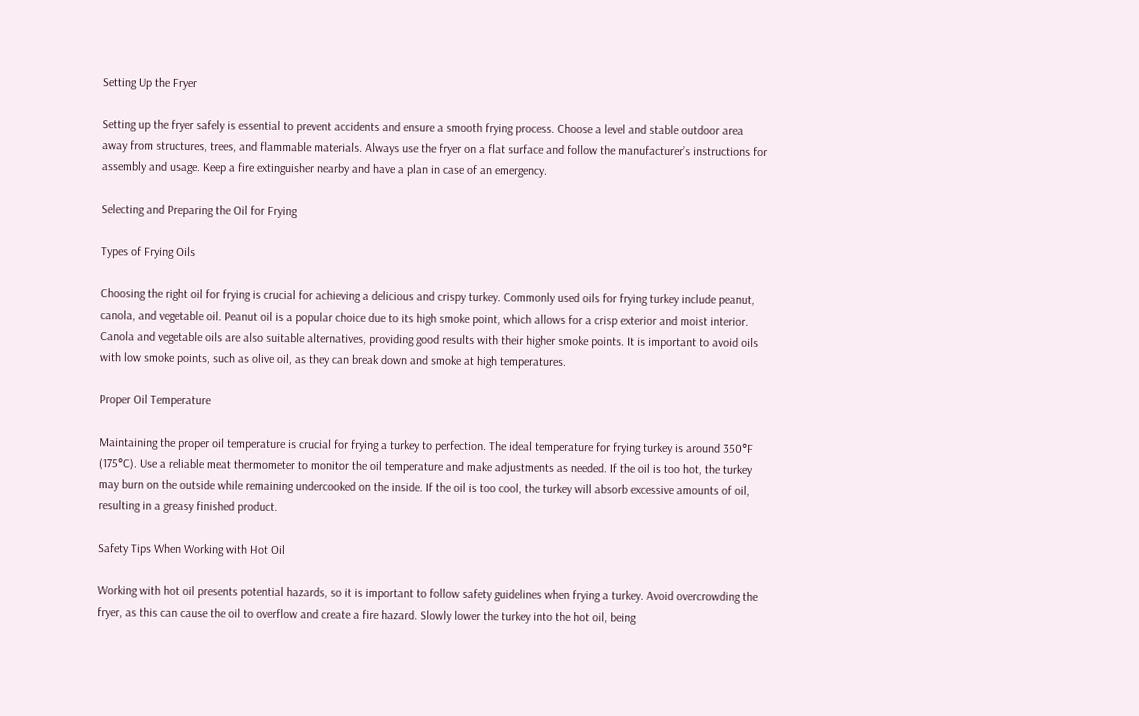Setting Up the Fryer

Setting up the fryer safely is essential to prevent accidents and ensure a smooth frying process. Choose a level and stable outdoor area away from structures, trees, and flammable materials. Always use the fryer on a flat surface and follow the manufacturer’s instructions for assembly and usage. Keep a fire extinguisher nearby and have a plan in case of an emergency.

Selecting and Preparing the Oil for Frying

Types of Frying Oils

Choosing the right oil for frying is crucial for achieving a delicious and crispy turkey. Commonly used oils for frying turkey include peanut, canola, and vegetable oil. Peanut oil is a popular choice due to its high smoke point, which allows for a crisp exterior and moist interior. Canola and vegetable oils are also suitable alternatives, providing good results with their higher smoke points. It is important to avoid oils with low smoke points, such as olive oil, as they can break down and smoke at high temperatures.

Proper Oil Temperature

Maintaining the proper oil temperature is crucial for frying a turkey to perfection. The ideal temperature for frying turkey is around 350°F (175°C). Use a reliable meat thermometer to monitor the oil temperature and make adjustments as needed. If the oil is too hot, the turkey may burn on the outside while remaining undercooked on the inside. If the oil is too cool, the turkey will absorb excessive amounts of oil, resulting in a greasy finished product.

Safety Tips When Working with Hot Oil

Working with hot oil presents potential hazards, so it is important to follow safety guidelines when frying a turkey. Avoid overcrowding the fryer, as this can cause the oil to overflow and create a fire hazard. Slowly lower the turkey into the hot oil, being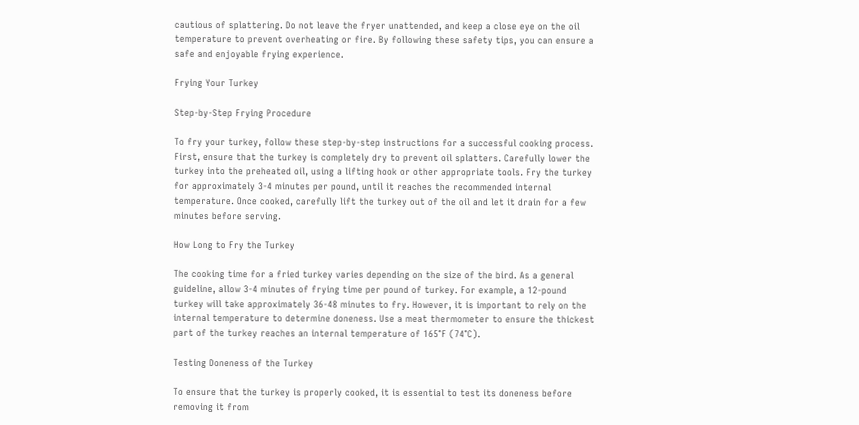cautious of splattering. Do not leave the fryer unattended, and keep a close eye on the oil temperature to prevent overheating or fire. By following these safety tips, you can ensure a safe and enjoyable frying experience.

Frying Your Turkey

Step-by-Step Frying Procedure

To fry your turkey, follow these step-by-step instructions for a successful cooking process. First, ensure that the turkey is completely dry to prevent oil splatters. Carefully lower the turkey into the preheated oil, using a lifting hook or other appropriate tools. Fry the turkey for approximately 3-4 minutes per pound, until it reaches the recommended internal temperature. Once cooked, carefully lift the turkey out of the oil and let it drain for a few minutes before serving.

How Long to Fry the Turkey

The cooking time for a fried turkey varies depending on the size of the bird. As a general guideline, allow 3-4 minutes of frying time per pound of turkey. For example, a 12-pound turkey will take approximately 36-48 minutes to fry. However, it is important to rely on the internal temperature to determine doneness. Use a meat thermometer to ensure the thickest part of the turkey reaches an internal temperature of 165°F (74°C).

Testing Doneness of the Turkey

To ensure that the turkey is properly cooked, it is essential to test its doneness before removing it from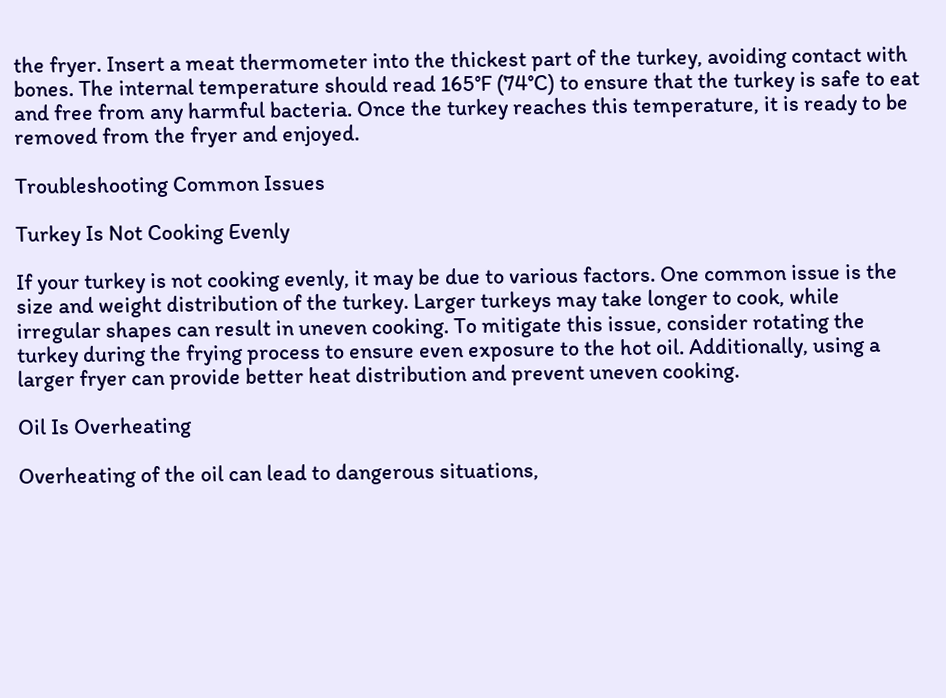the fryer. Insert a meat thermometer into the thickest part of the turkey, avoiding contact with bones. The internal temperature should read 165°F (74°C) to ensure that the turkey is safe to eat and free from any harmful bacteria. Once the turkey reaches this temperature, it is ready to be removed from the fryer and enjoyed.

Troubleshooting Common Issues

Turkey Is Not Cooking Evenly

If your turkey is not cooking evenly, it may be due to various factors. One common issue is the size and weight distribution of the turkey. Larger turkeys may take longer to cook, while irregular shapes can result in uneven cooking. To mitigate this issue, consider rotating the turkey during the frying process to ensure even exposure to the hot oil. Additionally, using a larger fryer can provide better heat distribution and prevent uneven cooking.

Oil Is Overheating

Overheating of the oil can lead to dangerous situations,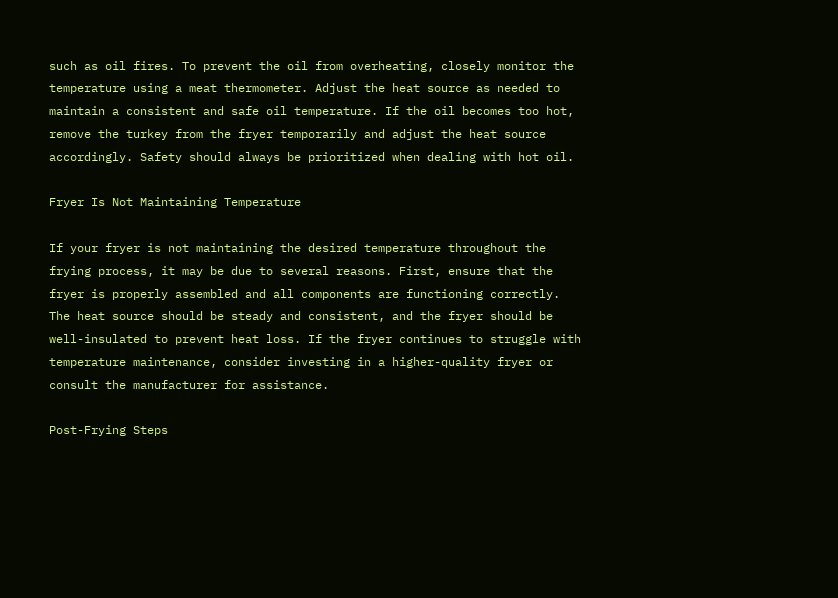such as oil fires. To prevent the oil from overheating, closely monitor the temperature using a meat thermometer. Adjust the heat source as needed to maintain a consistent and safe oil temperature. If the oil becomes too hot, remove the turkey from the fryer temporarily and adjust the heat source accordingly. Safety should always be prioritized when dealing with hot oil.

Fryer Is Not Maintaining Temperature

If your fryer is not maintaining the desired temperature throughout the frying process, it may be due to several reasons. First, ensure that the fryer is properly assembled and all components are functioning correctly. The heat source should be steady and consistent, and the fryer should be well-insulated to prevent heat loss. If the fryer continues to struggle with temperature maintenance, consider investing in a higher-quality fryer or consult the manufacturer for assistance.

Post-Frying Steps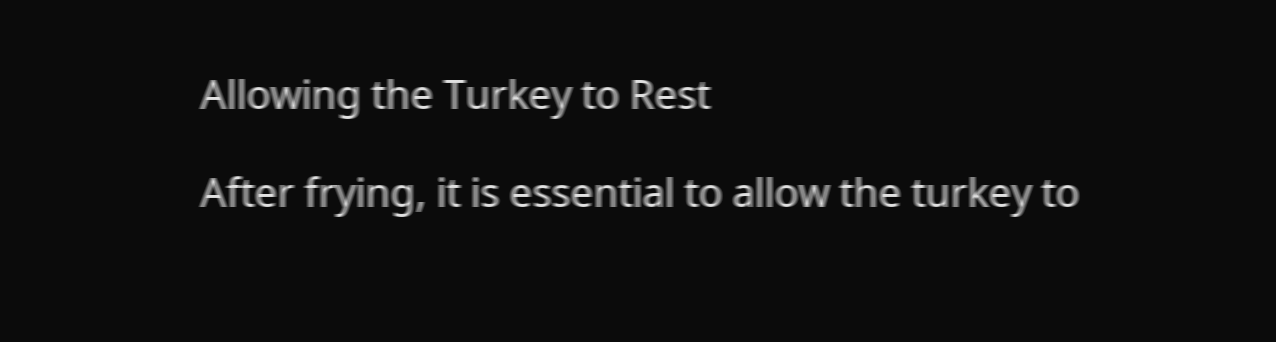Allowing the Turkey to Rest

After frying, it is essential to allow the turkey to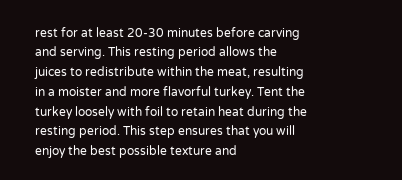rest for at least 20-30 minutes before carving and serving. This resting period allows the juices to redistribute within the meat, resulting in a moister and more flavorful turkey. Tent the turkey loosely with foil to retain heat during the resting period. This step ensures that you will enjoy the best possible texture and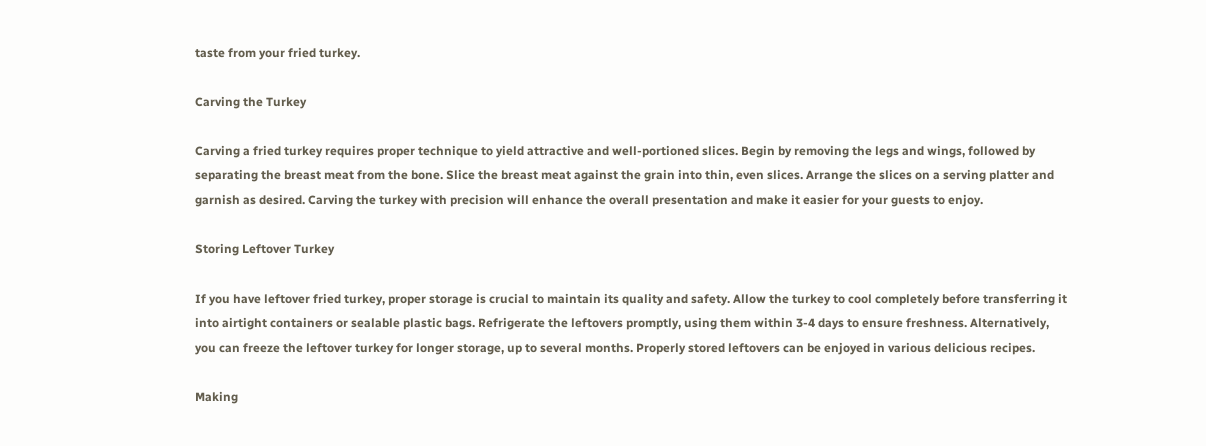taste from your fried turkey.

Carving the Turkey

Carving a fried turkey requires proper technique to yield attractive and well-portioned slices. Begin by removing the legs and wings, followed by separating the breast meat from the bone. Slice the breast meat against the grain into thin, even slices. Arrange the slices on a serving platter and garnish as desired. Carving the turkey with precision will enhance the overall presentation and make it easier for your guests to enjoy.

Storing Leftover Turkey

If you have leftover fried turkey, proper storage is crucial to maintain its quality and safety. Allow the turkey to cool completely before transferring it into airtight containers or sealable plastic bags. Refrigerate the leftovers promptly, using them within 3-4 days to ensure freshness. Alternatively, you can freeze the leftover turkey for longer storage, up to several months. Properly stored leftovers can be enjoyed in various delicious recipes.

Making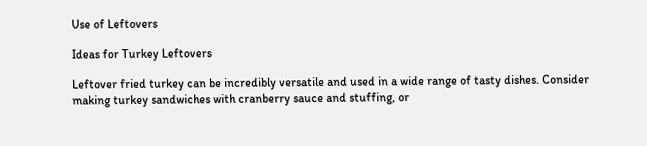Use of Leftovers

Ideas for Turkey Leftovers

Leftover fried turkey can be incredibly versatile and used in a wide range of tasty dishes. Consider making turkey sandwiches with cranberry sauce and stuffing, or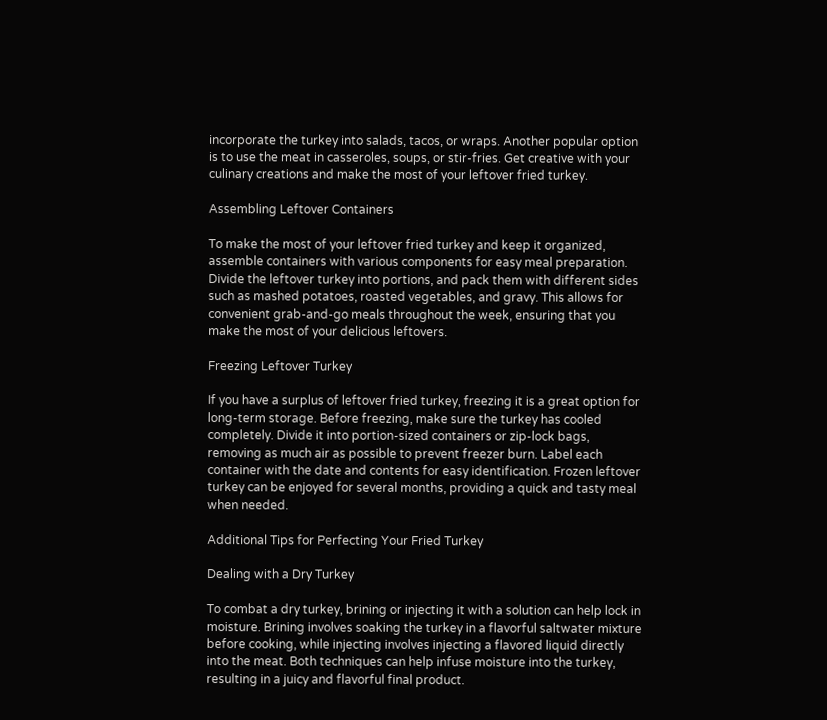incorporate the turkey into salads, tacos, or wraps. Another popular option is to use the meat in casseroles, soups, or stir-fries. Get creative with your culinary creations and make the most of your leftover fried turkey.

Assembling Leftover Containers

To make the most of your leftover fried turkey and keep it organized, assemble containers with various components for easy meal preparation. Divide the leftover turkey into portions, and pack them with different sides such as mashed potatoes, roasted vegetables, and gravy. This allows for convenient grab-and-go meals throughout the week, ensuring that you make the most of your delicious leftovers.

Freezing Leftover Turkey

If you have a surplus of leftover fried turkey, freezing it is a great option for long-term storage. Before freezing, make sure the turkey has cooled completely. Divide it into portion-sized containers or zip-lock bags, removing as much air as possible to prevent freezer burn. Label each container with the date and contents for easy identification. Frozen leftover turkey can be enjoyed for several months, providing a quick and tasty meal when needed.

Additional Tips for Perfecting Your Fried Turkey

Dealing with a Dry Turkey

To combat a dry turkey, brining or injecting it with a solution can help lock in moisture. Brining involves soaking the turkey in a flavorful saltwater mixture before cooking, while injecting involves injecting a flavored liquid directly into the meat. Both techniques can help infuse moisture into the turkey, resulting in a juicy and flavorful final product.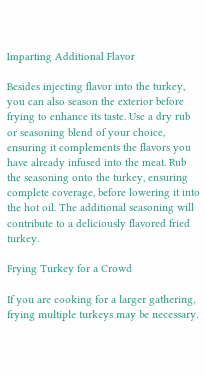Imparting Additional Flavor

Besides injecting flavor into the turkey, you can also season the exterior before frying to enhance its taste. Use a dry rub or seasoning blend of your choice, ensuring it complements the flavors you have already infused into the meat. Rub the seasoning onto the turkey, ensuring complete coverage, before lowering it into the hot oil. The additional seasoning will contribute to a deliciously flavored fried turkey.

Frying Turkey for a Crowd

If you are cooking for a larger gathering, frying multiple turkeys may be necessary.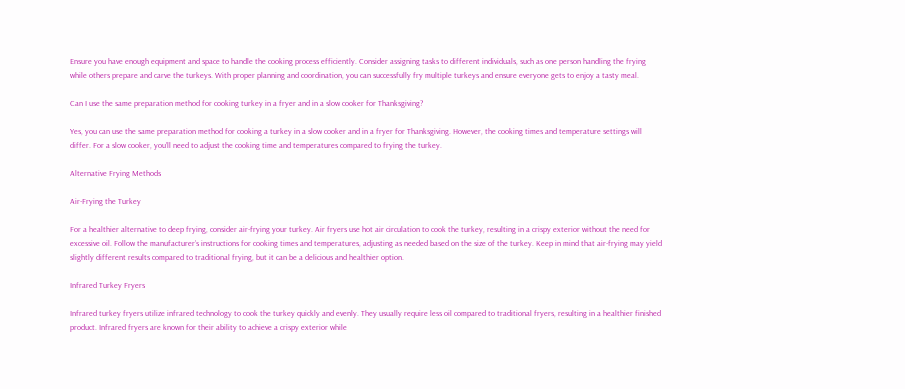Ensure you have enough equipment and space to handle the cooking process efficiently. Consider assigning tasks to different individuals, such as one person handling the frying while others prepare and carve the turkeys. With proper planning and coordination, you can successfully fry multiple turkeys and ensure everyone gets to enjoy a tasty meal.

Can I use the same preparation method for cooking turkey in a fryer and in a slow cooker for Thanksgiving?

Yes, you can use the same preparation method for cooking a turkey in a slow cooker and in a fryer for Thanksgiving. However, the cooking times and temperature settings will differ. For a slow cooker, you’ll need to adjust the cooking time and temperatures compared to frying the turkey.

Alternative Frying Methods

Air-Frying the Turkey

For a healthier alternative to deep frying, consider air-frying your turkey. Air fryers use hot air circulation to cook the turkey, resulting in a crispy exterior without the need for excessive oil. Follow the manufacturer’s instructions for cooking times and temperatures, adjusting as needed based on the size of the turkey. Keep in mind that air-frying may yield slightly different results compared to traditional frying, but it can be a delicious and healthier option.

Infrared Turkey Fryers

Infrared turkey fryers utilize infrared technology to cook the turkey quickly and evenly. They usually require less oil compared to traditional fryers, resulting in a healthier finished product. Infrared fryers are known for their ability to achieve a crispy exterior while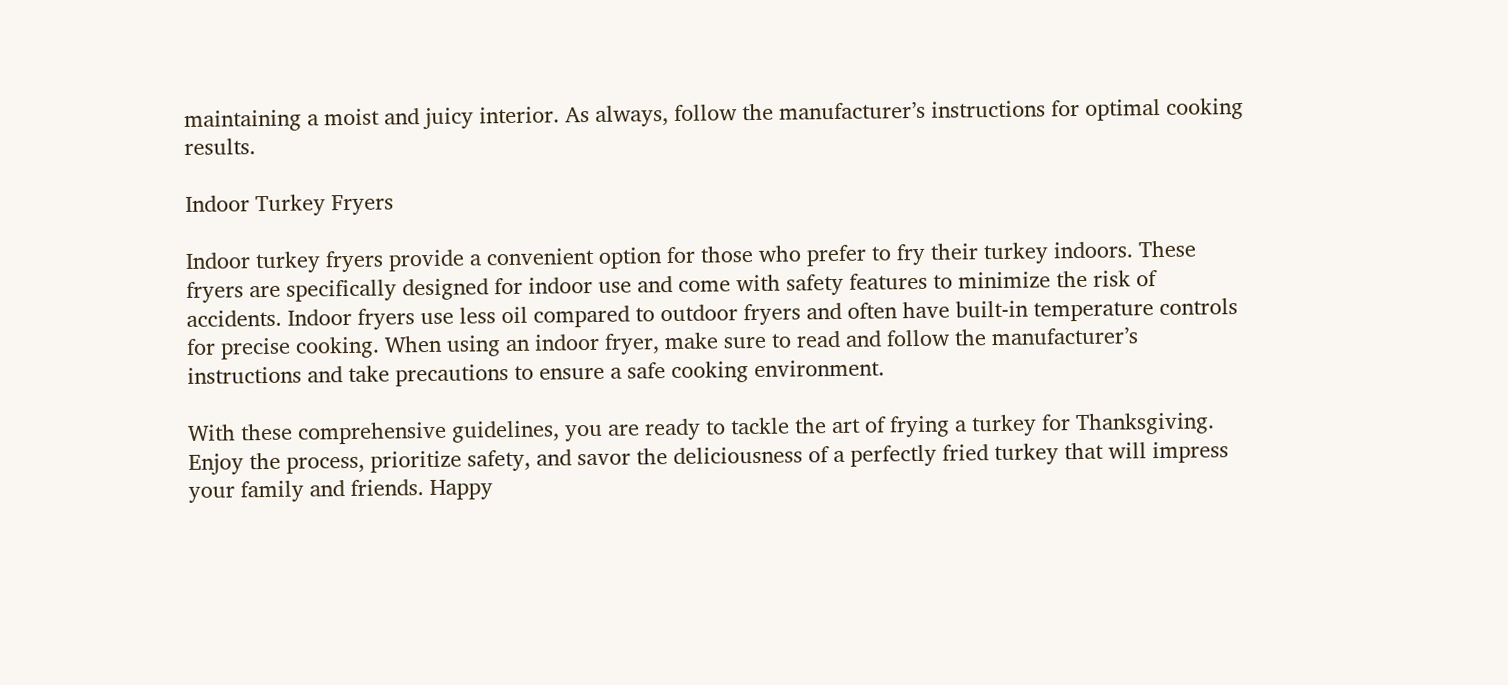maintaining a moist and juicy interior. As always, follow the manufacturer’s instructions for optimal cooking results.

Indoor Turkey Fryers

Indoor turkey fryers provide a convenient option for those who prefer to fry their turkey indoors. These fryers are specifically designed for indoor use and come with safety features to minimize the risk of accidents. Indoor fryers use less oil compared to outdoor fryers and often have built-in temperature controls for precise cooking. When using an indoor fryer, make sure to read and follow the manufacturer’s instructions and take precautions to ensure a safe cooking environment.

With these comprehensive guidelines, you are ready to tackle the art of frying a turkey for Thanksgiving. Enjoy the process, prioritize safety, and savor the deliciousness of a perfectly fried turkey that will impress your family and friends. Happy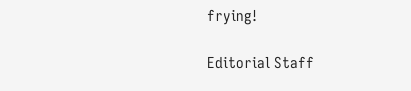frying!

Editorial Staff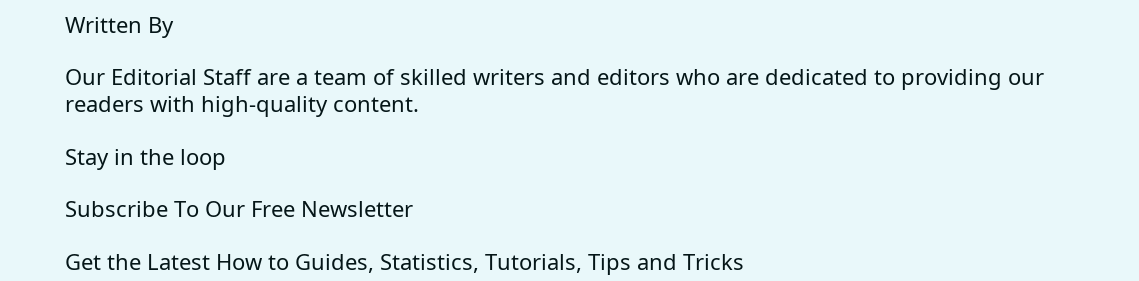Written By

Our Editorial Staff are a team of skilled writers and editors who are dedicated to providing our readers with high-quality content.

Stay in the loop

Subscribe To Our Free Newsletter

Get the Latest How to Guides, Statistics, Tutorials, Tips and Tricks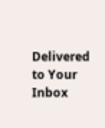Delivered to Your Inbox